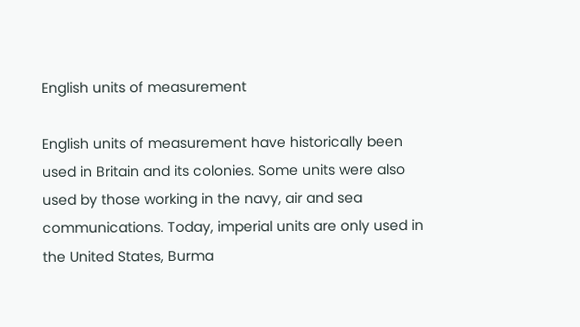English units of measurement

English units of measurement have historically been used in Britain and its colonies. Some units were also used by those working in the navy, air and sea communications. Today, imperial units are only used in the United States, Burma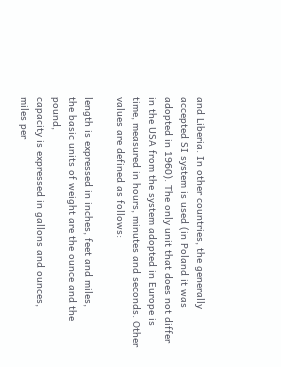and Liberia. In other countries, the generally accepted SI system is used (in Poland it was adopted in 1960). The only unit that does not differ in the USA from the system adopted in Europe is time, measured in hours, minutes and seconds. Other values are defined as follows:

length is expressed in inches, feet and miles,
the basic units of weight are the ounce and the pound,
capacity is expressed in gallons and ounces,
miles per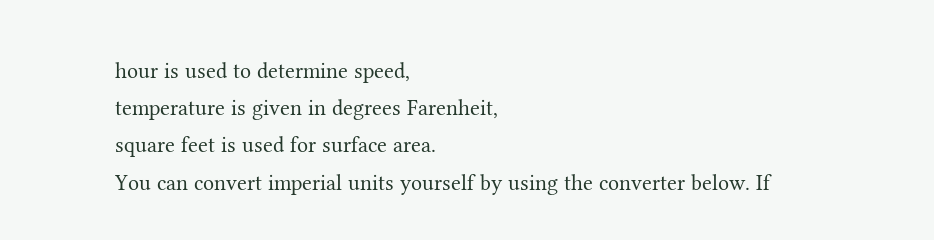hour is used to determine speed,
temperature is given in degrees Farenheit,
square feet is used for surface area.
You can convert imperial units yourself by using the converter below. If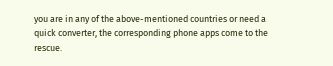you are in any of the above-mentioned countries or need a quick converter, the corresponding phone apps come to the rescue.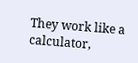They work like a calculator,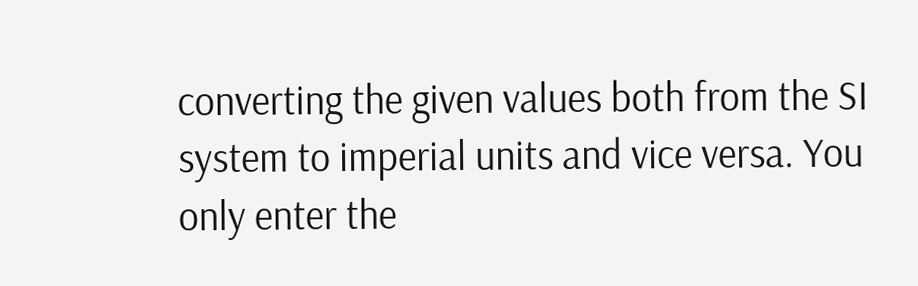converting the given values both from the SI system to imperial units and vice versa. You only enter the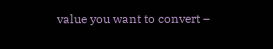value you want to convert –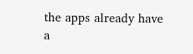the apps already have a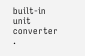built-in unit converter .